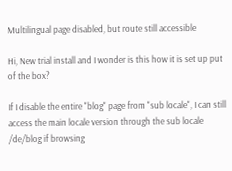Multilingual page disabled, but route still accessible

Hi, New trial install and I wonder is this how it is set up put of the box?

If I disable the entire "blog" page from "sub locale", I can still access the main locale version through the sub locale /de/blog if browsing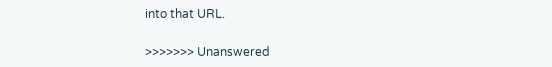into that URL.

>>>>>>> Unanswered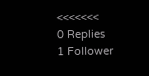<<<<<<<
0 Replies
1 Follower